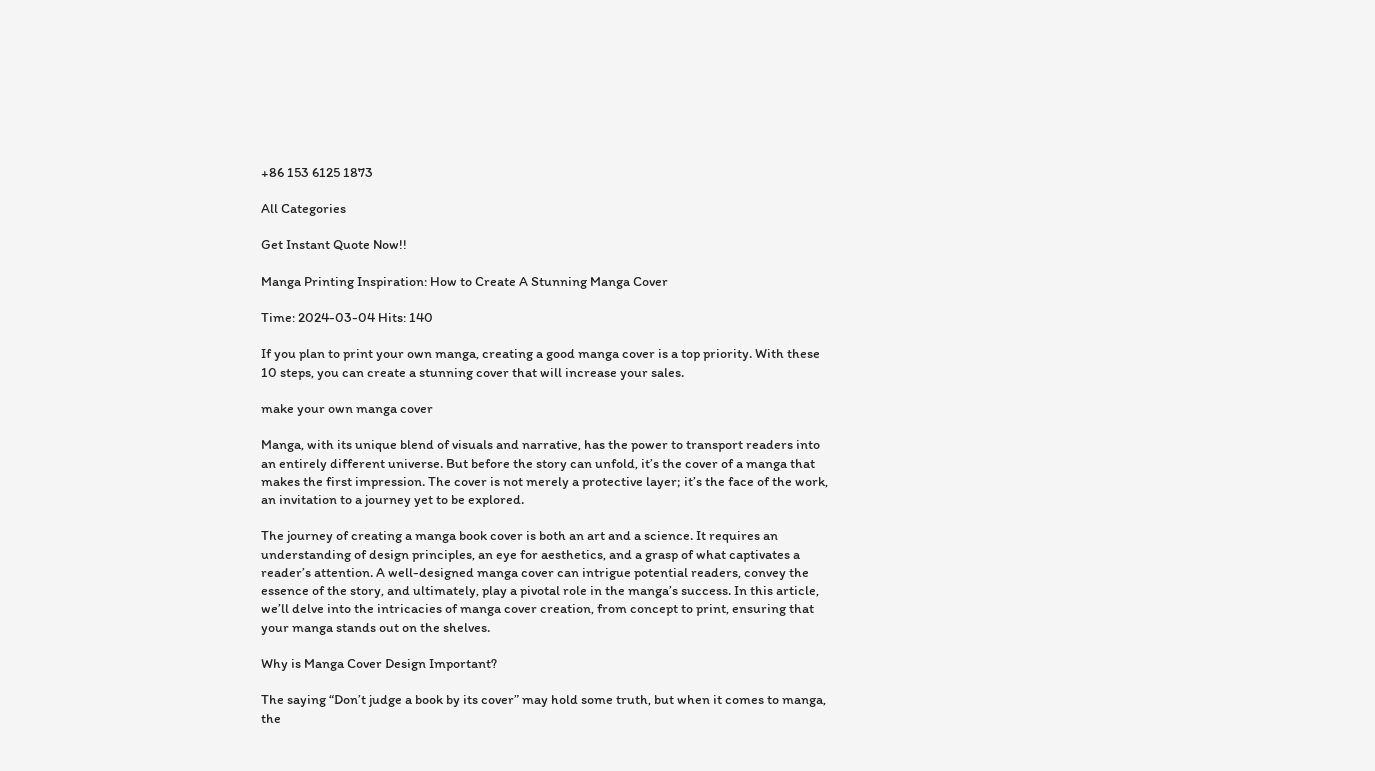+86 153 6125 1873

All Categories

Get Instant Quote Now!!

Manga Printing Inspiration: How to Create A Stunning Manga Cover

Time: 2024-03-04 Hits: 140

If you plan to print your own manga, creating a good manga cover is a top priority. With these 10 steps, you can create a stunning cover that will increase your sales.

make your own manga cover

Manga, with its unique blend of visuals and narrative, has the power to transport readers into an entirely different universe. But before the story can unfold, it’s the cover of a manga that makes the first impression. The cover is not merely a protective layer; it’s the face of the work, an invitation to a journey yet to be explored.

The journey of creating a manga book cover is both an art and a science. It requires an understanding of design principles, an eye for aesthetics, and a grasp of what captivates a reader’s attention. A well-designed manga cover can intrigue potential readers, convey the essence of the story, and ultimately, play a pivotal role in the manga’s success. In this article, we’ll delve into the intricacies of manga cover creation, from concept to print, ensuring that your manga stands out on the shelves.

Why is Manga Cover Design Important?

The saying “Don’t judge a book by its cover” may hold some truth, but when it comes to manga, the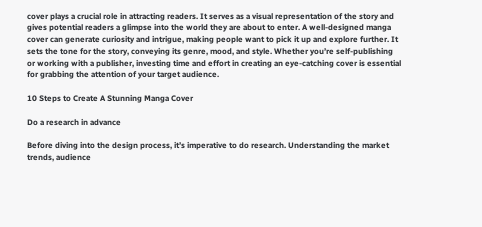cover plays a crucial role in attracting readers. It serves as a visual representation of the story and gives potential readers a glimpse into the world they are about to enter. A well-designed manga cover can generate curiosity and intrigue, making people want to pick it up and explore further. It sets the tone for the story, conveying its genre, mood, and style. Whether you’re self-publishing or working with a publisher, investing time and effort in creating an eye-catching cover is essential for grabbing the attention of your target audience.

10 Steps to Create A Stunning Manga Cover

Do a research in advance

Before diving into the design process, it’s imperative to do research. Understanding the market trends, audience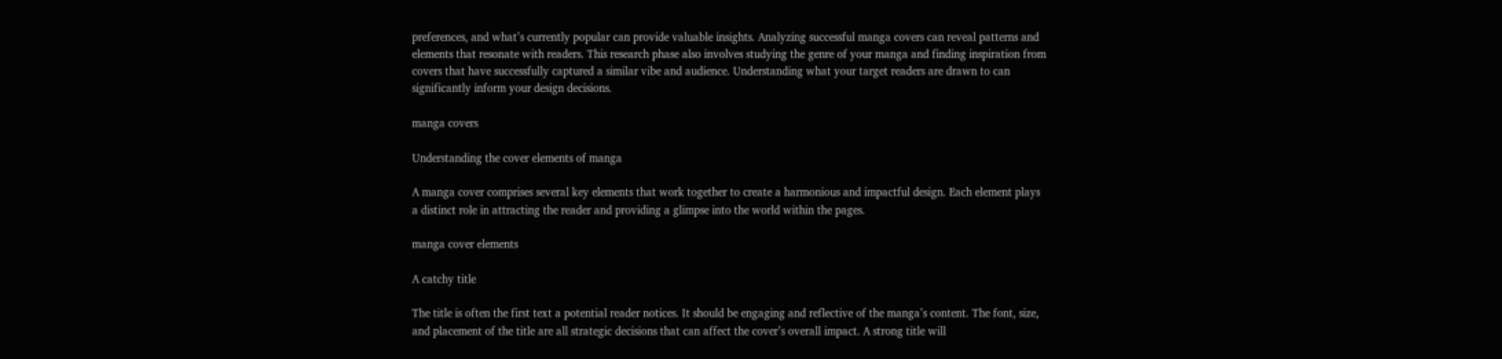preferences, and what’s currently popular can provide valuable insights. Analyzing successful manga covers can reveal patterns and elements that resonate with readers. This research phase also involves studying the genre of your manga and finding inspiration from covers that have successfully captured a similar vibe and audience. Understanding what your target readers are drawn to can significantly inform your design decisions.

manga covers

Understanding the cover elements of manga

A manga cover comprises several key elements that work together to create a harmonious and impactful design. Each element plays a distinct role in attracting the reader and providing a glimpse into the world within the pages.

manga cover elements

A catchy title

The title is often the first text a potential reader notices. It should be engaging and reflective of the manga’s content. The font, size, and placement of the title are all strategic decisions that can affect the cover’s overall impact. A strong title will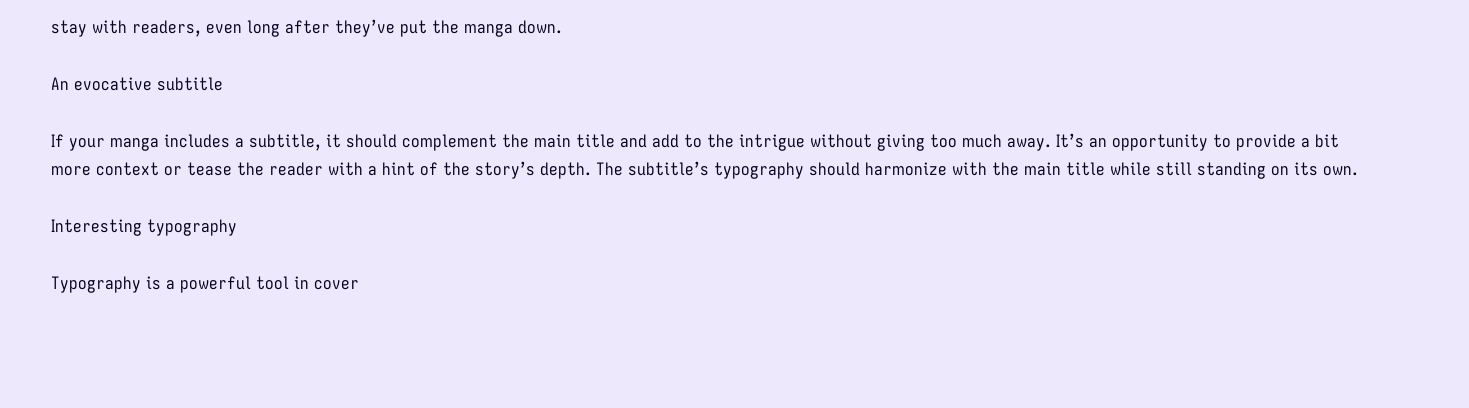stay with readers, even long after they’ve put the manga down.

An evocative subtitle

If your manga includes a subtitle, it should complement the main title and add to the intrigue without giving too much away. It’s an opportunity to provide a bit more context or tease the reader with a hint of the story’s depth. The subtitle’s typography should harmonize with the main title while still standing on its own.

Interesting typography

Typography is a powerful tool in cover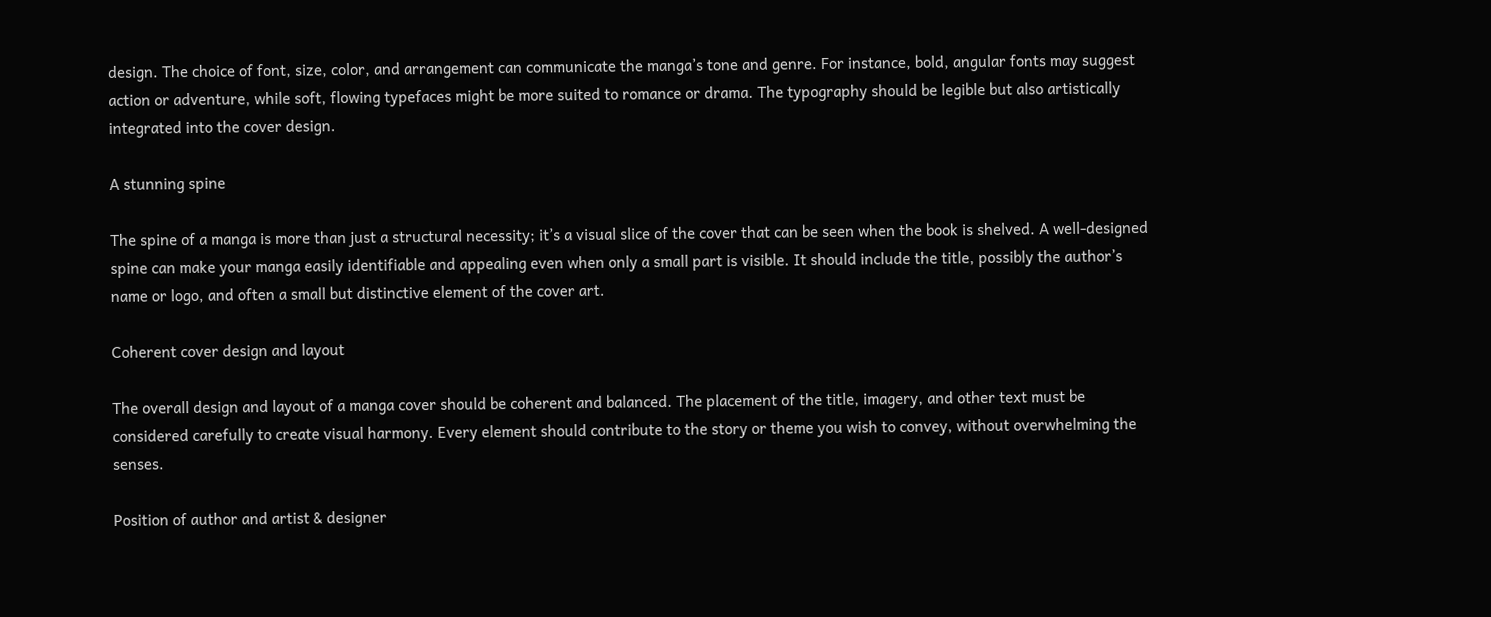design. The choice of font, size, color, and arrangement can communicate the manga’s tone and genre. For instance, bold, angular fonts may suggest action or adventure, while soft, flowing typefaces might be more suited to romance or drama. The typography should be legible but also artistically integrated into the cover design.

A stunning spine

The spine of a manga is more than just a structural necessity; it’s a visual slice of the cover that can be seen when the book is shelved. A well-designed spine can make your manga easily identifiable and appealing even when only a small part is visible. It should include the title, possibly the author’s name or logo, and often a small but distinctive element of the cover art.

Coherent cover design and layout

The overall design and layout of a manga cover should be coherent and balanced. The placement of the title, imagery, and other text must be considered carefully to create visual harmony. Every element should contribute to the story or theme you wish to convey, without overwhelming the senses.

Position of author and artist & designer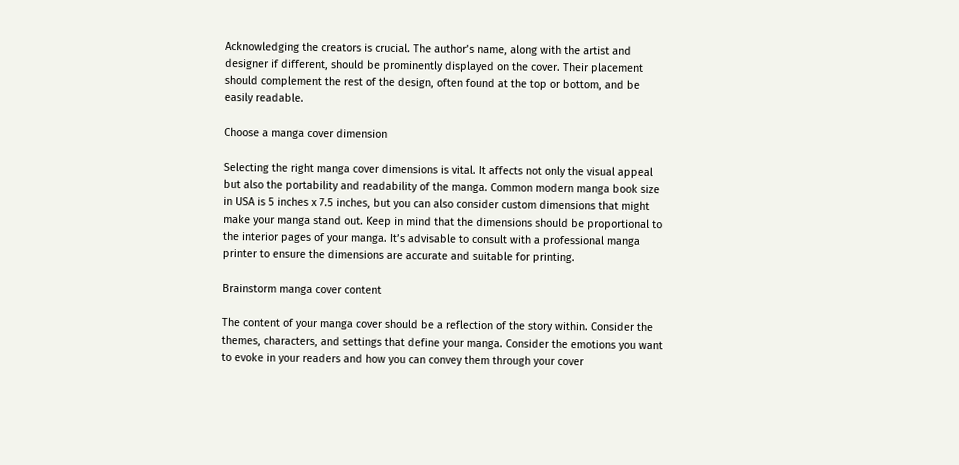Acknowledging the creators is crucial. The author’s name, along with the artist and designer if different, should be prominently displayed on the cover. Their placement should complement the rest of the design, often found at the top or bottom, and be easily readable.

Choose a manga cover dimension

Selecting the right manga cover dimensions is vital. It affects not only the visual appeal but also the portability and readability of the manga. Common modern manga book size in USA is 5 inches x 7.5 inches, but you can also consider custom dimensions that might make your manga stand out. Keep in mind that the dimensions should be proportional to the interior pages of your manga. It’s advisable to consult with a professional manga printer to ensure the dimensions are accurate and suitable for printing.

Brainstorm manga cover content

The content of your manga cover should be a reflection of the story within. Consider the themes, characters, and settings that define your manga. Consider the emotions you want to evoke in your readers and how you can convey them through your cover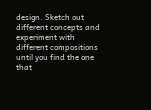design. Sketch out different concepts and experiment with different compositions until you find the one that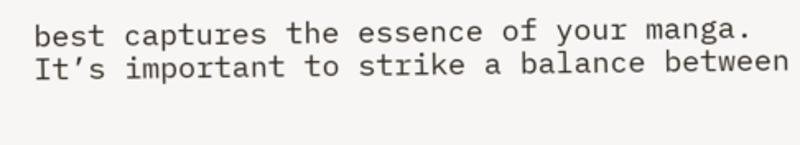best captures the essence of your manga. It’s important to strike a balance between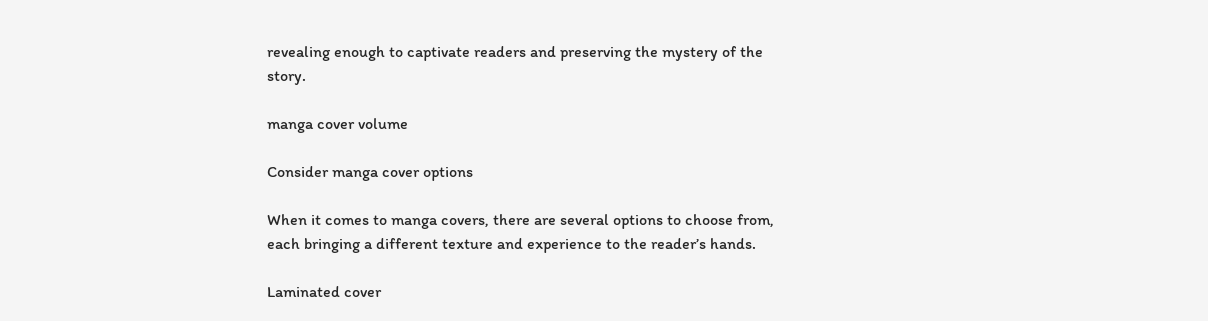revealing enough to captivate readers and preserving the mystery of the story.

manga cover volume

Consider manga cover options

When it comes to manga covers, there are several options to choose from, each bringing a different texture and experience to the reader’s hands.

Laminated cover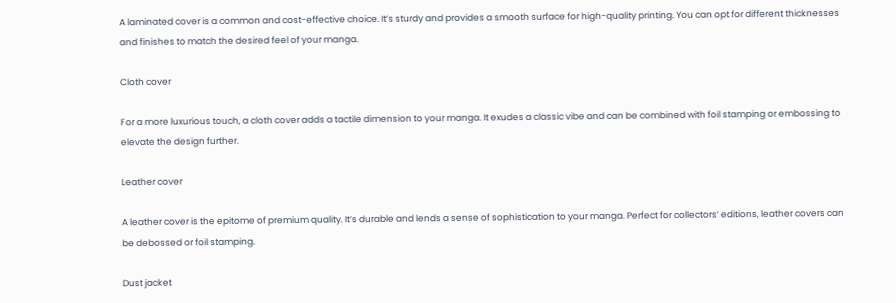A laminated cover is a common and cost-effective choice. It’s sturdy and provides a smooth surface for high-quality printing. You can opt for different thicknesses and finishes to match the desired feel of your manga.

Cloth cover

For a more luxurious touch, a cloth cover adds a tactile dimension to your manga. It exudes a classic vibe and can be combined with foil stamping or embossing to elevate the design further.

Leather cover

A leather cover is the epitome of premium quality. It’s durable and lends a sense of sophistication to your manga. Perfect for collectors’ editions, leather covers can be debossed or foil stamping.

Dust jacket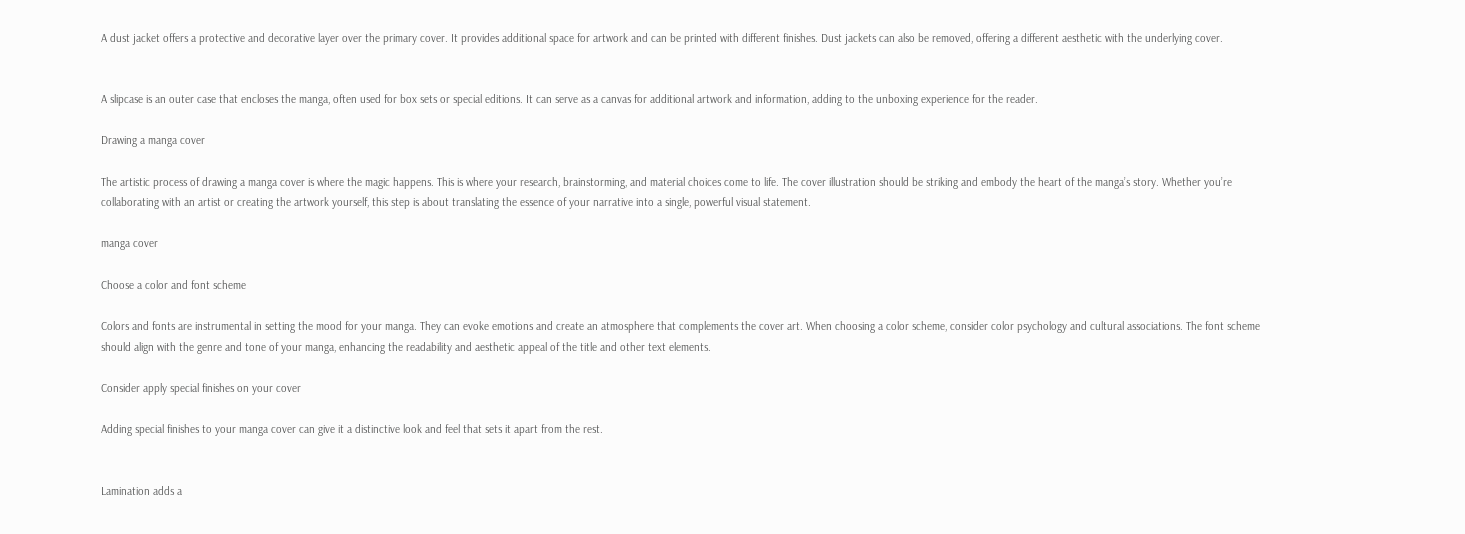A dust jacket offers a protective and decorative layer over the primary cover. It provides additional space for artwork and can be printed with different finishes. Dust jackets can also be removed, offering a different aesthetic with the underlying cover.


A slipcase is an outer case that encloses the manga, often used for box sets or special editions. It can serve as a canvas for additional artwork and information, adding to the unboxing experience for the reader.

Drawing a manga cover

The artistic process of drawing a manga cover is where the magic happens. This is where your research, brainstorming, and material choices come to life. The cover illustration should be striking and embody the heart of the manga’s story. Whether you’re collaborating with an artist or creating the artwork yourself, this step is about translating the essence of your narrative into a single, powerful visual statement.

manga cover

Choose a color and font scheme

Colors and fonts are instrumental in setting the mood for your manga. They can evoke emotions and create an atmosphere that complements the cover art. When choosing a color scheme, consider color psychology and cultural associations. The font scheme should align with the genre and tone of your manga, enhancing the readability and aesthetic appeal of the title and other text elements.

Consider apply special finishes on your cover

Adding special finishes to your manga cover can give it a distinctive look and feel that sets it apart from the rest.


Lamination adds a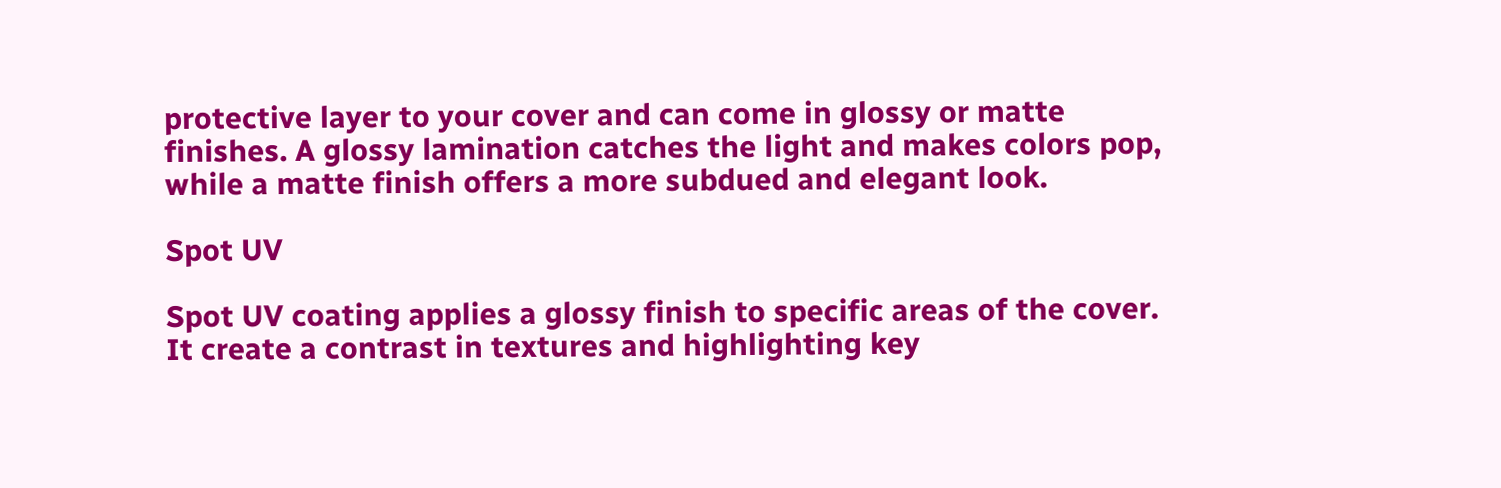protective layer to your cover and can come in glossy or matte finishes. A glossy lamination catches the light and makes colors pop, while a matte finish offers a more subdued and elegant look.

Spot UV

Spot UV coating applies a glossy finish to specific areas of the cover. It create a contrast in textures and highlighting key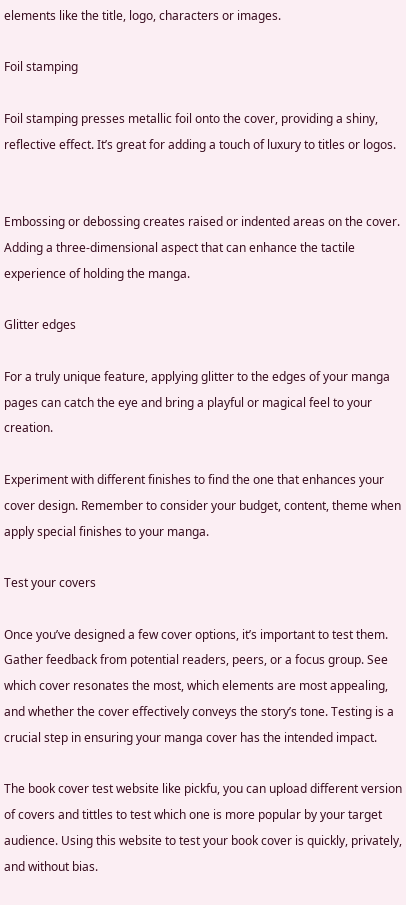elements like the title, logo, characters or images.

Foil stamping

Foil stamping presses metallic foil onto the cover, providing a shiny, reflective effect. It’s great for adding a touch of luxury to titles or logos.


Embossing or debossing creates raised or indented areas on the cover. Adding a three-dimensional aspect that can enhance the tactile experience of holding the manga.

Glitter edges

For a truly unique feature, applying glitter to the edges of your manga pages can catch the eye and bring a playful or magical feel to your creation.

Experiment with different finishes to find the one that enhances your cover design. Remember to consider your budget, content, theme when apply special finishes to your manga.

Test your covers

Once you’ve designed a few cover options, it’s important to test them. Gather feedback from potential readers, peers, or a focus group. See which cover resonates the most, which elements are most appealing, and whether the cover effectively conveys the story’s tone. Testing is a crucial step in ensuring your manga cover has the intended impact.

The book cover test website like pickfu, you can upload different version of covers and tittles to test which one is more popular by your target audience. Using this website to test your book cover is quickly, privately, and without bias.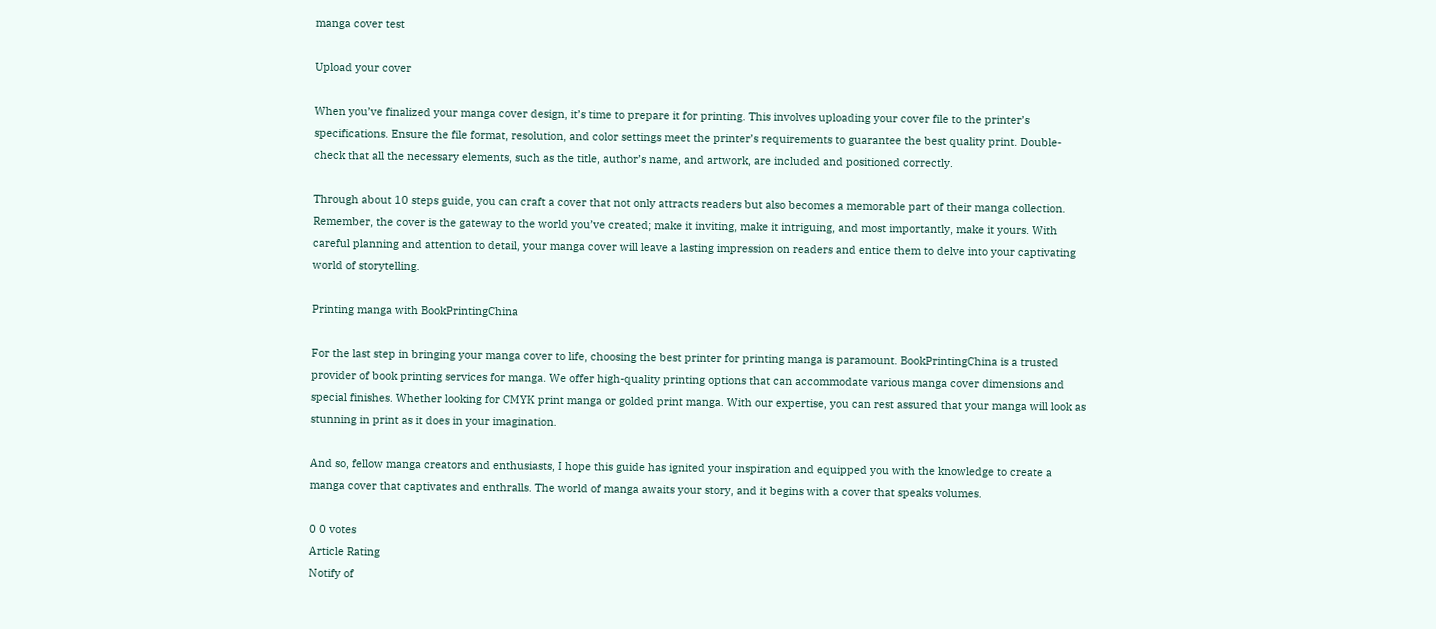manga cover test

Upload your cover

When you’ve finalized your manga cover design, it’s time to prepare it for printing. This involves uploading your cover file to the printer’s specifications. Ensure the file format, resolution, and color settings meet the printer’s requirements to guarantee the best quality print. Double-check that all the necessary elements, such as the title, author’s name, and artwork, are included and positioned correctly.

Through about 10 steps guide, you can craft a cover that not only attracts readers but also becomes a memorable part of their manga collection. Remember, the cover is the gateway to the world you’ve created; make it inviting, make it intriguing, and most importantly, make it yours. With careful planning and attention to detail, your manga cover will leave a lasting impression on readers and entice them to delve into your captivating world of storytelling.

Printing manga with BookPrintingChina

For the last step in bringing your manga cover to life, choosing the best printer for printing manga is paramount. BookPrintingChina is a trusted provider of book printing services for manga. We offer high-quality printing options that can accommodate various manga cover dimensions and special finishes. Whether looking for CMYK print manga or golded print manga. With our expertise, you can rest assured that your manga will look as stunning in print as it does in your imagination.

And so, fellow manga creators and enthusiasts, I hope this guide has ignited your inspiration and equipped you with the knowledge to create a manga cover that captivates and enthralls. The world of manga awaits your story, and it begins with a cover that speaks volumes.

0 0 votes
Article Rating
Notify of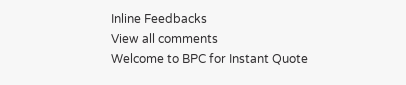Inline Feedbacks
View all comments
Welcome to BPC for Instant Quote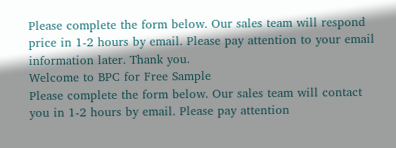Please complete the form below. Our sales team will respond price in 1-2 hours by email. Please pay attention to your email information later. Thank you.
Welcome to BPC for Free Sample
Please complete the form below. Our sales team will contact you in 1-2 hours by email. Please pay attention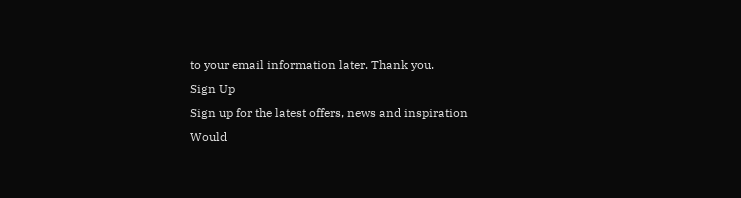to your email information later. Thank you.
Sign Up
Sign up for the latest offers, news and inspiration
Would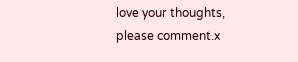love your thoughts, please comment.x